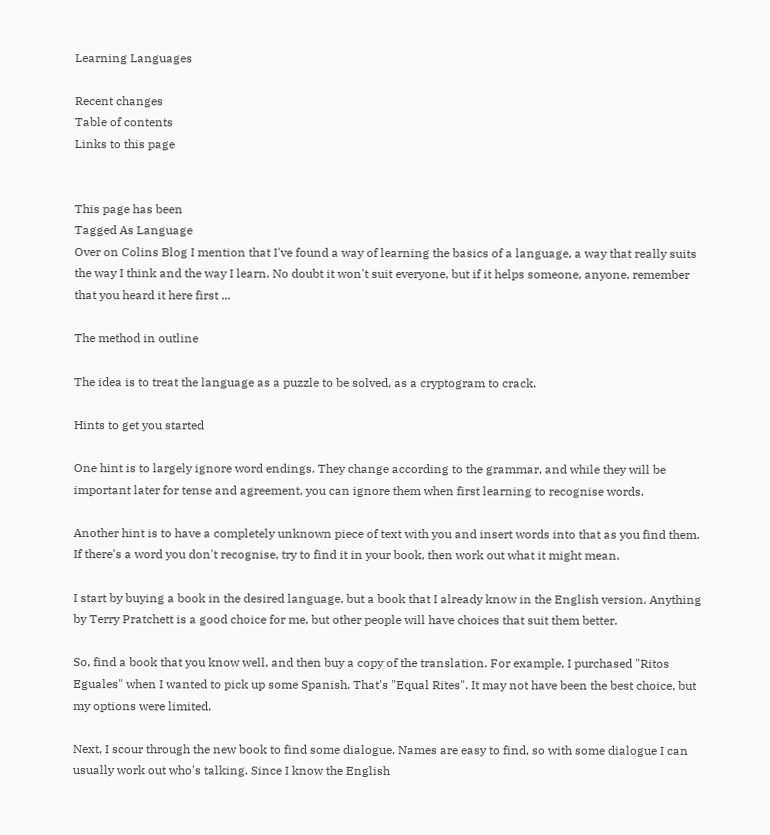Learning Languages

Recent changes
Table of contents
Links to this page


This page has been
Tagged As Language
Over on Colins Blog I mention that I've found a way of learning the basics of a language, a way that really suits the way I think and the way I learn. No doubt it won't suit everyone, but if it helps someone, anyone, remember that you heard it here first ...

The method in outline

The idea is to treat the language as a puzzle to be solved, as a cryptogram to crack.

Hints to get you started

One hint is to largely ignore word endings. They change according to the grammar, and while they will be important later for tense and agreement, you can ignore them when first learning to recognise words.

Another hint is to have a completely unknown piece of text with you and insert words into that as you find them. If there's a word you don't recognise, try to find it in your book, then work out what it might mean.

I start by buying a book in the desired language, but a book that I already know in the English version. Anything by Terry Pratchett is a good choice for me, but other people will have choices that suit them better.

So, find a book that you know well, and then buy a copy of the translation. For example, I purchased "Ritos Eguales" when I wanted to pick up some Spanish. That's "Equal Rites". It may not have been the best choice, but my options were limited.

Next, I scour through the new book to find some dialogue. Names are easy to find, so with some dialogue I can usually work out who's talking. Since I know the English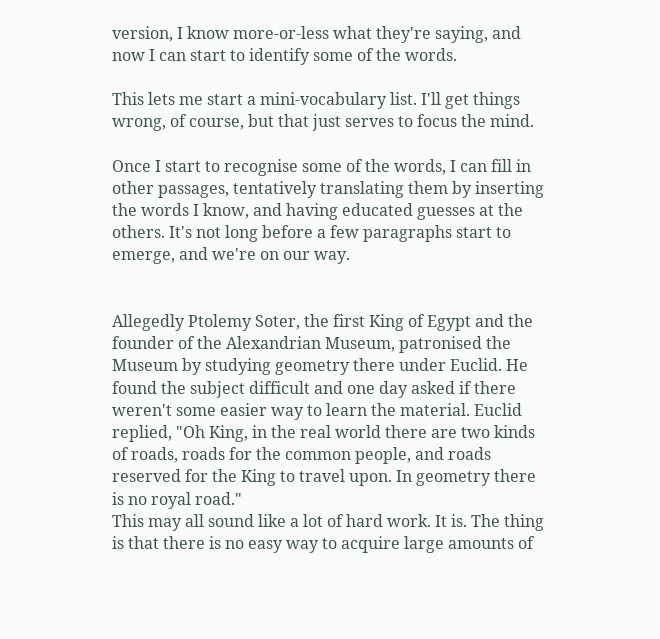version, I know more-or-less what they're saying, and now I can start to identify some of the words.

This lets me start a mini-vocabulary list. I'll get things wrong, of course, but that just serves to focus the mind.

Once I start to recognise some of the words, I can fill in other passages, tentatively translating them by inserting the words I know, and having educated guesses at the others. It's not long before a few paragraphs start to emerge, and we're on our way.


Allegedly Ptolemy Soter, the first King of Egypt and the founder of the Alexandrian Museum, patronised the Museum by studying geometry there under Euclid. He found the subject difficult and one day asked if there weren't some easier way to learn the material. Euclid replied, "Oh King, in the real world there are two kinds of roads, roads for the common people, and roads reserved for the King to travel upon. In geometry there is no royal road."
This may all sound like a lot of hard work. It is. The thing is that there is no easy way to acquire large amounts of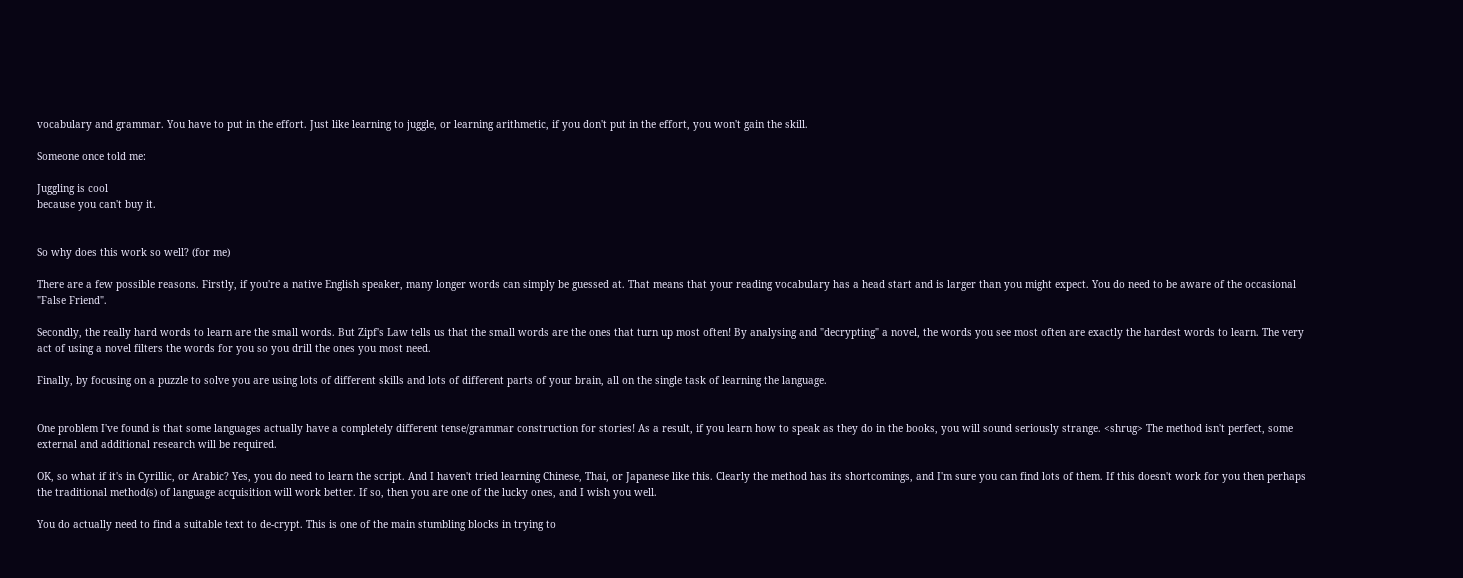vocabulary and grammar. You have to put in the effort. Just like learning to juggle, or learning arithmetic, if you don't put in the effort, you won't gain the skill.

Someone once told me:

Juggling is cool
because you can't buy it.


So why does this work so well? (for me)

There are a few possible reasons. Firstly, if you're a native English speaker, many longer words can simply be guessed at. That means that your reading vocabulary has a head start and is larger than you might expect. You do need to be aware of the occasional "False Friend".

Secondly, the really hard words to learn are the small words. But Zipf's Law tells us that the small words are the ones that turn up most often! By analysing and "decrypting" a novel, the words you see most often are exactly the hardest words to learn. The very act of using a novel filters the words for you so you drill the ones you most need.

Finally, by focusing on a puzzle to solve you are using lots of different skills and lots of different parts of your brain, all on the single task of learning the language.


One problem I've found is that some languages actually have a completely different tense/grammar construction for stories! As a result, if you learn how to speak as they do in the books, you will sound seriously strange. <shrug> The method isn't perfect, some external and additional research will be required.

OK, so what if it's in Cyrillic, or Arabic? Yes, you do need to learn the script. And I haven't tried learning Chinese, Thai, or Japanese like this. Clearly the method has its shortcomings, and I'm sure you can find lots of them. If this doesn't work for you then perhaps the traditional method(s) of language acquisition will work better. If so, then you are one of the lucky ones, and I wish you well.

You do actually need to find a suitable text to de-crypt. This is one of the main stumbling blocks in trying to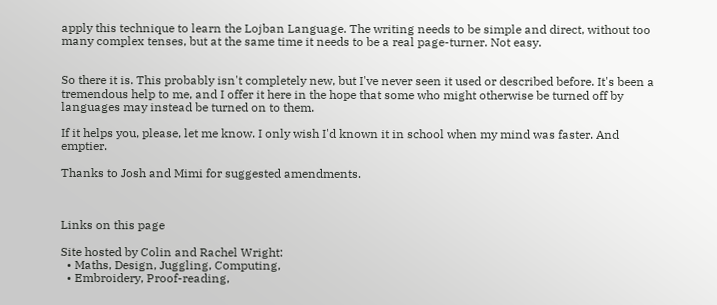apply this technique to learn the Lojban Language. The writing needs to be simple and direct, without too many complex tenses, but at the same time it needs to be a real page-turner. Not easy.


So there it is. This probably isn't completely new, but I've never seen it used or described before. It's been a tremendous help to me, and I offer it here in the hope that some who might otherwise be turned off by languages may instead be turned on to them.

If it helps you, please, let me know. I only wish I'd known it in school when my mind was faster. And emptier.

Thanks to Josh and Mimi for suggested amendments.



Links on this page

Site hosted by Colin and Rachel Wright:
  • Maths, Design, Juggling, Computing,
  • Embroidery, Proof-reading,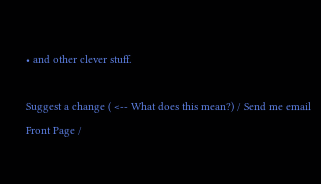• and other clever stuff.

Suggest a change ( <-- What does this mean?) / Send me email
Front Page /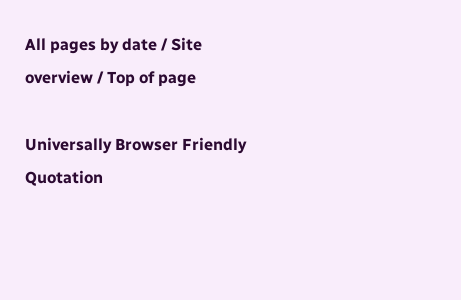All pages by date / Site overview / Top of page

Universally Browser Friendly     Quotation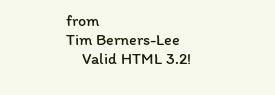from
Tim Berners-Lee
    Valid HTML 3.2!